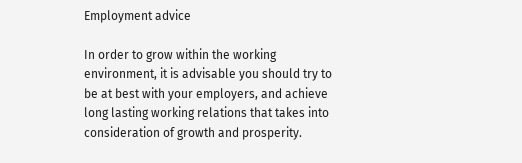Employment advice

In order to grow within the working environment, it is advisable you should try to be at best with your employers, and achieve long lasting working relations that takes into consideration of growth and prosperity.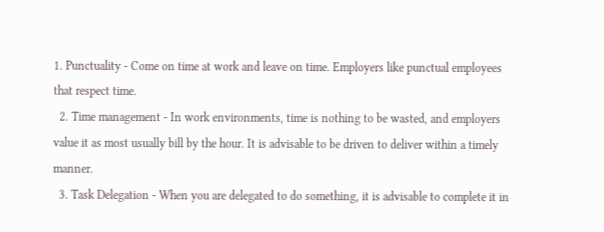1. Punctuality - Come on time at work and leave on time. Employers like punctual employees that respect time.
  2. Time management - In work environments, time is nothing to be wasted, and employers value it as most usually bill by the hour. It is advisable to be driven to deliver within a timely manner.
  3. Task Delegation - When you are delegated to do something, it is advisable to complete it in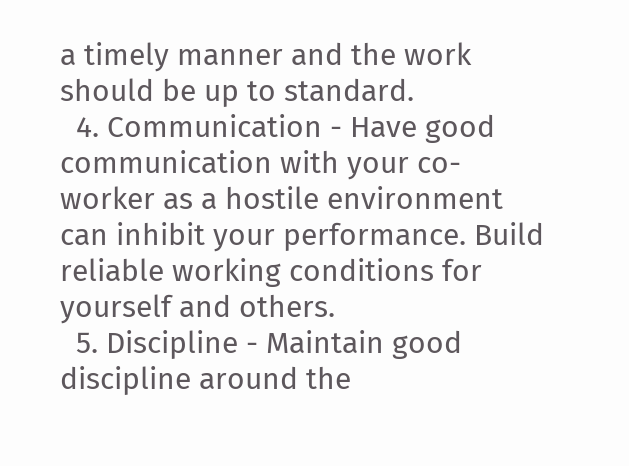a timely manner and the work should be up to standard.
  4. Communication - Have good communication with your co-worker as a hostile environment can inhibit your performance. Build reliable working conditions for yourself and others.
  5. Discipline - Maintain good discipline around the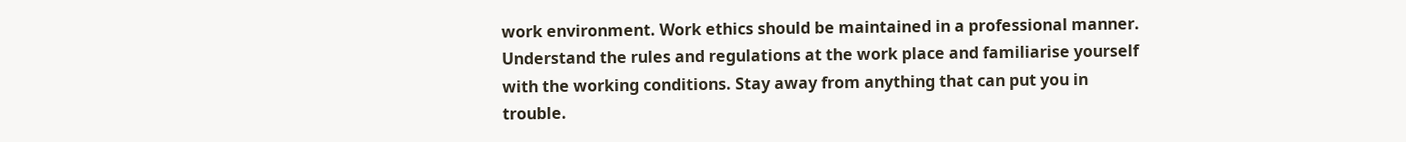work environment. Work ethics should be maintained in a professional manner. Understand the rules and regulations at the work place and familiarise yourself with the working conditions. Stay away from anything that can put you in trouble.